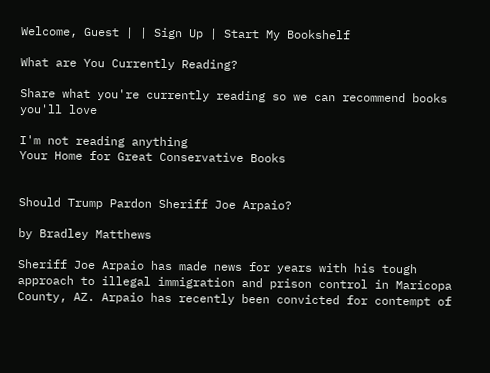Welcome, Guest | | Sign Up | Start My Bookshelf

What are You Currently Reading?

Share what you're currently reading so we can recommend books you'll love

I'm not reading anything
Your Home for Great Conservative Books


Should Trump Pardon Sheriff Joe Arpaio?

by Bradley Matthews

Sheriff Joe Arpaio has made news for years with his tough approach to illegal immigration and prison control in Maricopa County, AZ. Arpaio has recently been convicted for contempt of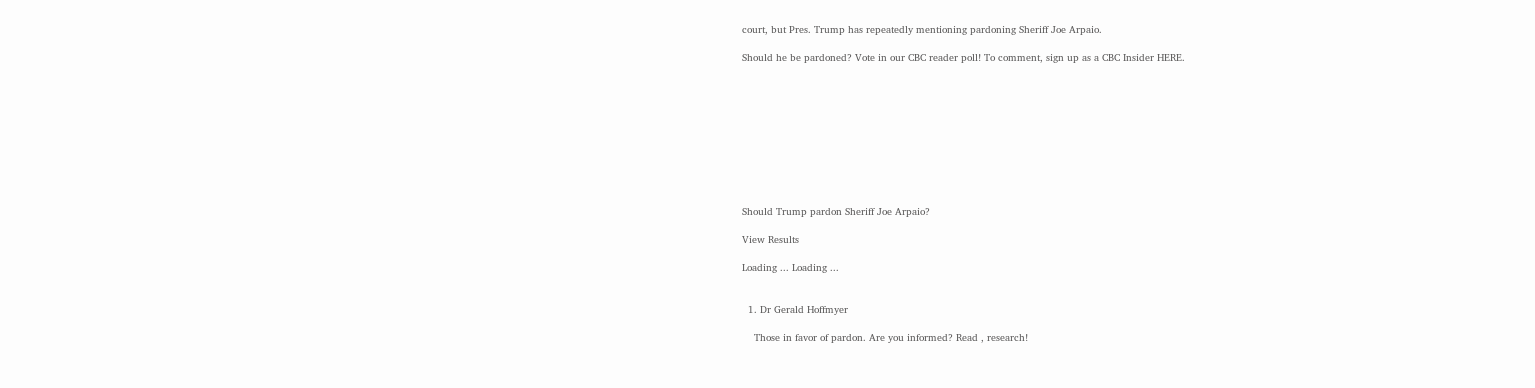court, but Pres. Trump has repeatedly mentioning pardoning Sheriff Joe Arpaio.

Should he be pardoned? Vote in our CBC reader poll! To comment, sign up as a CBC Insider HERE.










Should Trump pardon Sheriff Joe Arpaio?

View Results

Loading ... Loading ...


  1. Dr Gerald Hoffmyer

    Those in favor of pardon. Are you informed? Read , research!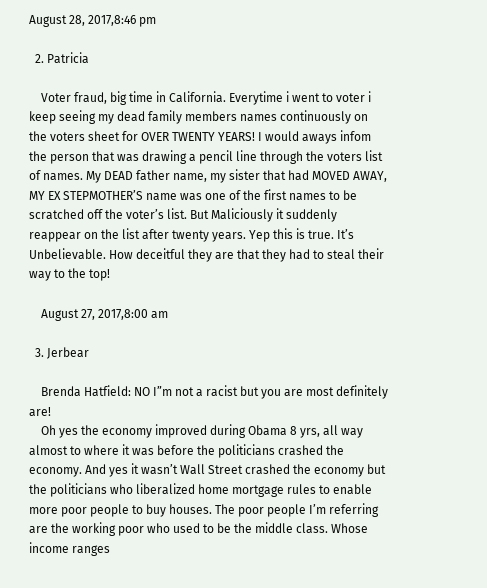August 28, 2017,8:46 pm

  2. Patricia

    Voter fraud, big time in California. Everytime i went to voter i keep seeing my dead family members names continuously on the voters sheet for OVER TWENTY YEARS! I would aways infom the person that was drawing a pencil line through the voters list of names. My DEAD father name, my sister that had MOVED AWAY, MY EX STEPMOTHER’S name was one of the first names to be scratched off the voter’s list. But Maliciously it suddenly reappear on the list after twenty years. Yep this is true. It’s Unbelievable. How deceitful they are that they had to steal their way to the top!

    August 27, 2017,8:00 am

  3. Jerbear

    Brenda Hatfield: NO I”m not a racist but you are most definitely are!
    Oh yes the economy improved during Obama 8 yrs, all way almost to where it was before the politicians crashed the economy. And yes it wasn’t Wall Street crashed the economy but the politicians who liberalized home mortgage rules to enable more poor people to buy houses. The poor people I’m referring are the working poor who used to be the middle class. Whose income ranges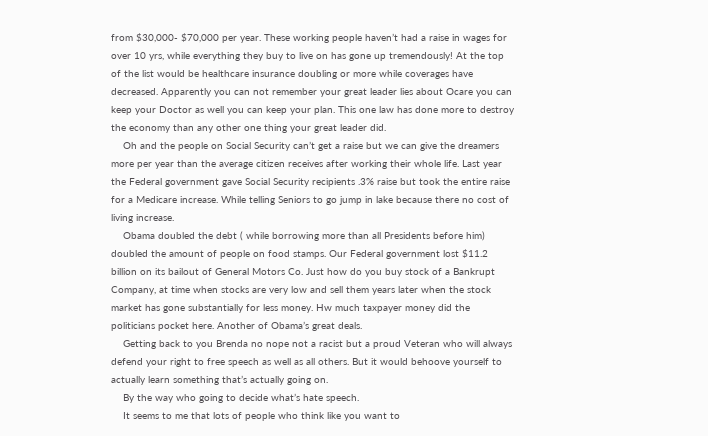from $30,000- $70,000 per year. These working people haven’t had a raise in wages for over 10 yrs, while everything they buy to live on has gone up tremendously! At the top of the list would be healthcare insurance doubling or more while coverages have decreased. Apparently you can not remember your great leader lies about Ocare you can keep your Doctor as well you can keep your plan. This one law has done more to destroy the economy than any other one thing your great leader did.
    Oh and the people on Social Security can’t get a raise but we can give the dreamers more per year than the average citizen receives after working their whole life. Last year the Federal government gave Social Security recipients .3% raise but took the entire raise for a Medicare increase. While telling Seniors to go jump in lake because there no cost of living increase.
    Obama doubled the debt ( while borrowing more than all Presidents before him) doubled the amount of people on food stamps. Our Federal government lost $11.2 billion on its bailout of General Motors Co. Just how do you buy stock of a Bankrupt Company, at time when stocks are very low and sell them years later when the stock market has gone substantially for less money. Hw much taxpayer money did the politicians pocket here. Another of Obama’s great deals.
    Getting back to you Brenda no nope not a racist but a proud Veteran who will always defend your right to free speech as well as all others. But it would behoove yourself to actually learn something that’s actually going on.
    By the way who going to decide what’s hate speech.
    It seems to me that lots of people who think like you want to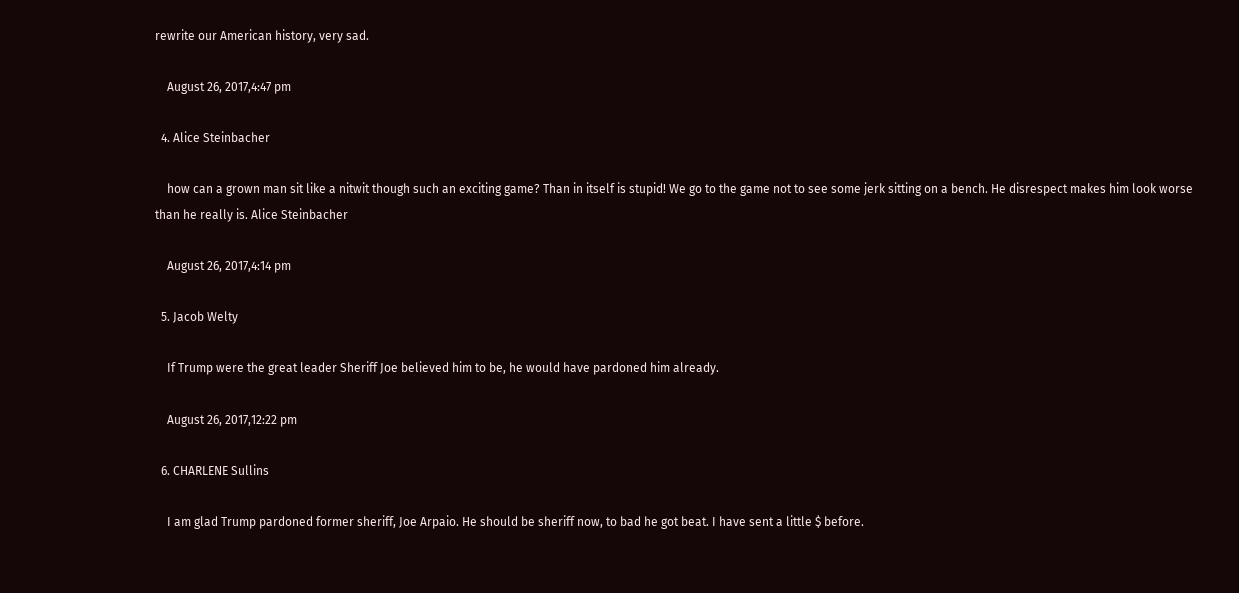rewrite our American history, very sad.

    August 26, 2017,4:47 pm

  4. Alice Steinbacher

    how can a grown man sit like a nitwit though such an exciting game? Than in itself is stupid! We go to the game not to see some jerk sitting on a bench. He disrespect makes him look worse than he really is. Alice Steinbacher

    August 26, 2017,4:14 pm

  5. Jacob Welty

    If Trump were the great leader Sheriff Joe believed him to be, he would have pardoned him already.

    August 26, 2017,12:22 pm

  6. CHARLENE Sullins

    I am glad Trump pardoned former sheriff, Joe Arpaio. He should be sheriff now, to bad he got beat. I have sent a little $ before.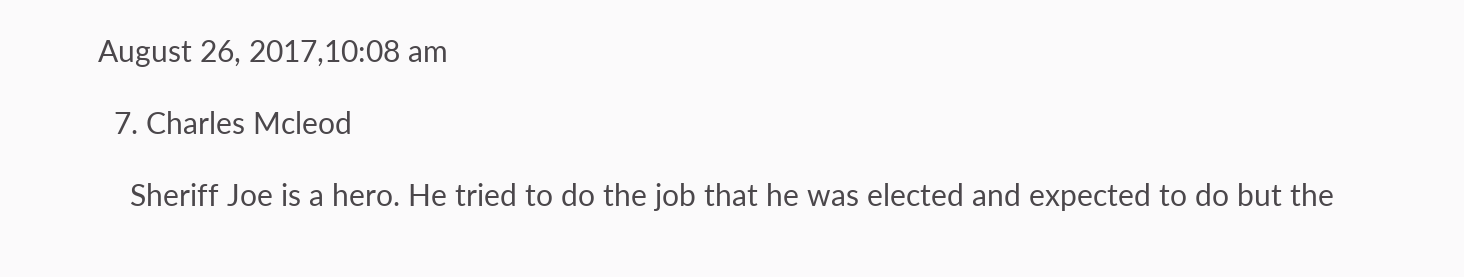August 26, 2017,10:08 am

  7. Charles Mcleod

    Sheriff Joe is a hero. He tried to do the job that he was elected and expected to do but the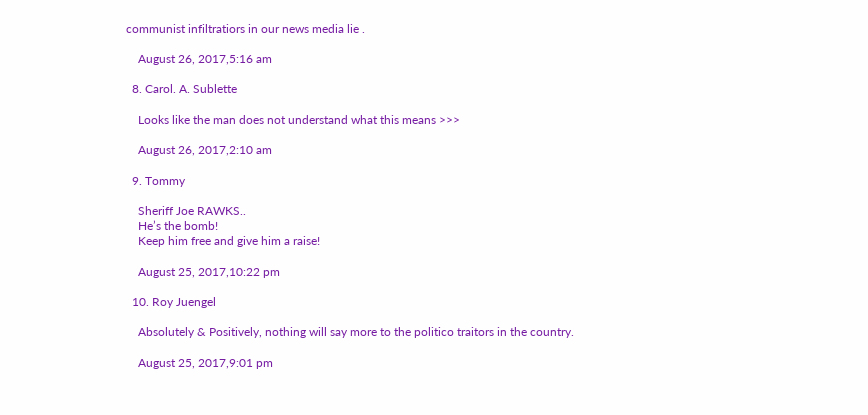communist infiltratiors in our news media lie .

    August 26, 2017,5:16 am

  8. Carol. A. Sublette

    Looks like the man does not understand what this means >>>

    August 26, 2017,2:10 am

  9. Tommy

    Sheriff Joe RAWKS..
    He’s the bomb!
    Keep him free and give him a raise!

    August 25, 2017,10:22 pm

  10. Roy Juengel

    Absolutely & Positively, nothing will say more to the politico traitors in the country.

    August 25, 2017,9:01 pm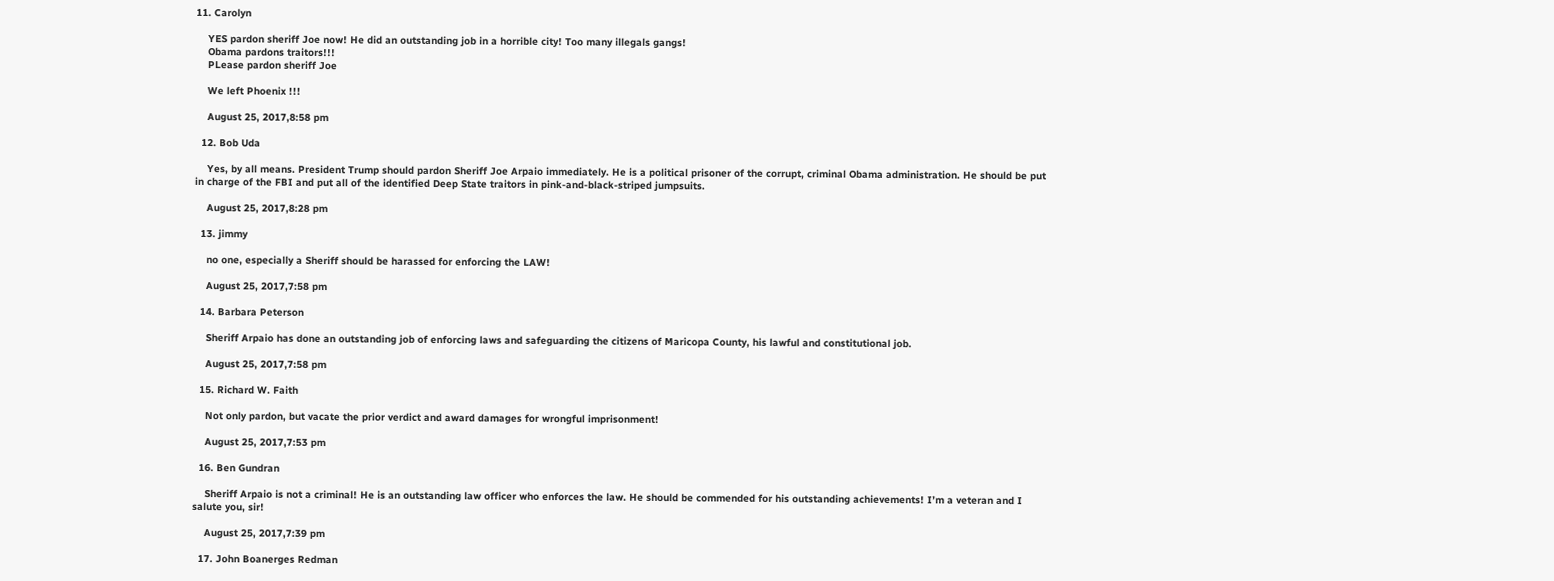11. Carolyn

    YES pardon sheriff Joe now! He did an outstanding job in a horrible city! Too many illegals gangs!
    Obama pardons traitors!!!
    PLease pardon sheriff Joe

    We left Phoenix !!!

    August 25, 2017,8:58 pm

  12. Bob Uda

    Yes, by all means. President Trump should pardon Sheriff Joe Arpaio immediately. He is a political prisoner of the corrupt, criminal Obama administration. He should be put in charge of the FBI and put all of the identified Deep State traitors in pink-and-black-striped jumpsuits.

    August 25, 2017,8:28 pm

  13. jimmy

    no one, especially a Sheriff should be harassed for enforcing the LAW!

    August 25, 2017,7:58 pm

  14. Barbara Peterson

    Sheriff Arpaio has done an outstanding job of enforcing laws and safeguarding the citizens of Maricopa County, his lawful and constitutional job.

    August 25, 2017,7:58 pm

  15. Richard W. Faith

    Not only pardon, but vacate the prior verdict and award damages for wrongful imprisonment!

    August 25, 2017,7:53 pm

  16. Ben Gundran

    Sheriff Arpaio is not a criminal! He is an outstanding law officer who enforces the law. He should be commended for his outstanding achievements! I’m a veteran and I salute you, sir!

    August 25, 2017,7:39 pm

  17. John Boanerges Redman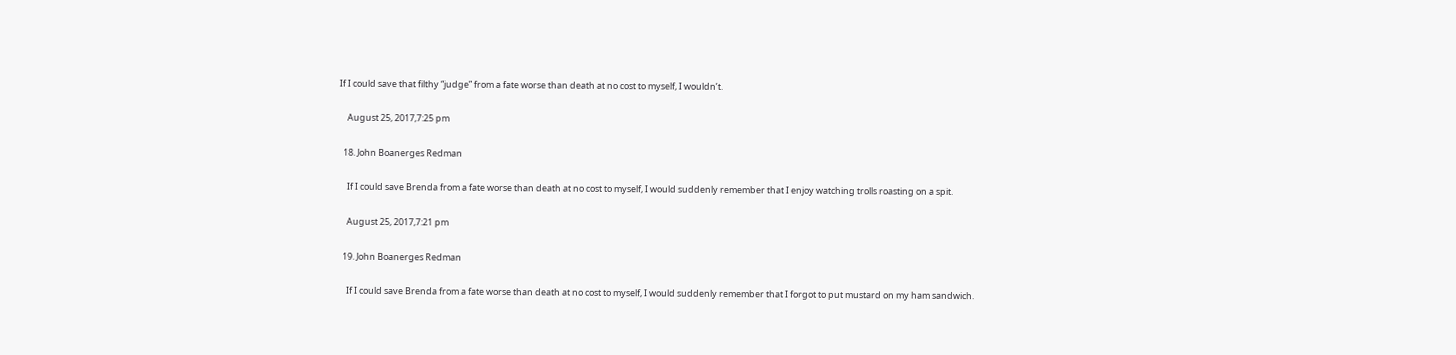If I could save that filthy “judge” from a fate worse than death at no cost to myself, I wouldn’t.

    August 25, 2017,7:25 pm

  18. John Boanerges Redman

    If I could save Brenda from a fate worse than death at no cost to myself, I would suddenly remember that I enjoy watching trolls roasting on a spit.

    August 25, 2017,7:21 pm

  19. John Boanerges Redman

    If I could save Brenda from a fate worse than death at no cost to myself, I would suddenly remember that I forgot to put mustard on my ham sandwich.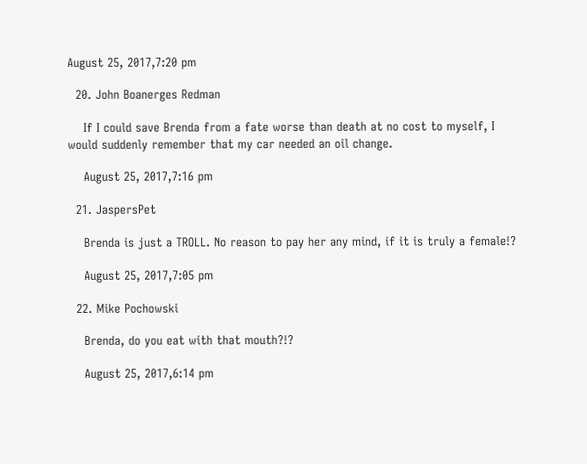August 25, 2017,7:20 pm

  20. John Boanerges Redman

    If I could save Brenda from a fate worse than death at no cost to myself, I would suddenly remember that my car needed an oil change.

    August 25, 2017,7:16 pm

  21. JaspersPet

    Brenda is just a TROLL. No reason to pay her any mind, if it is truly a female!?

    August 25, 2017,7:05 pm

  22. Mike Pochowski

    Brenda, do you eat with that mouth?!?

    August 25, 2017,6:14 pm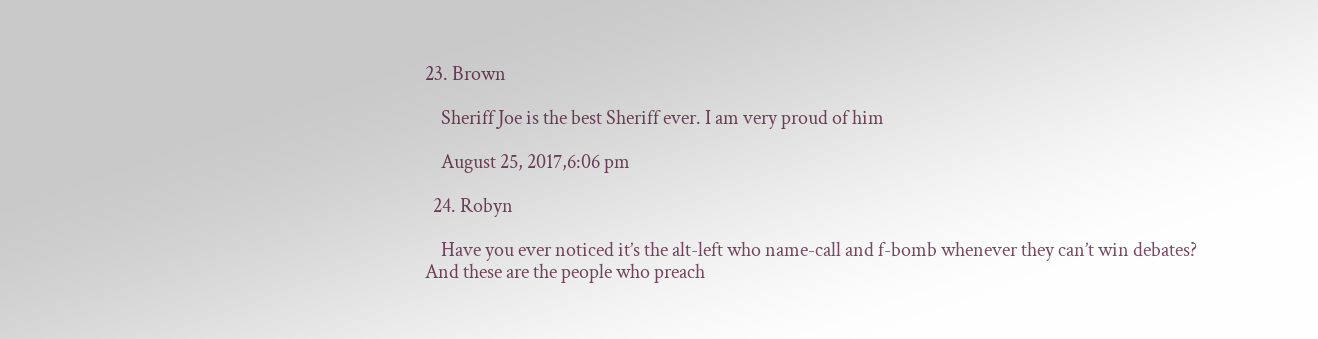23. Brown

    Sheriff Joe is the best Sheriff ever. I am very proud of him

    August 25, 2017,6:06 pm

  24. Robyn

    Have you ever noticed it’s the alt-left who name-call and f-bomb whenever they can’t win debates? And these are the people who preach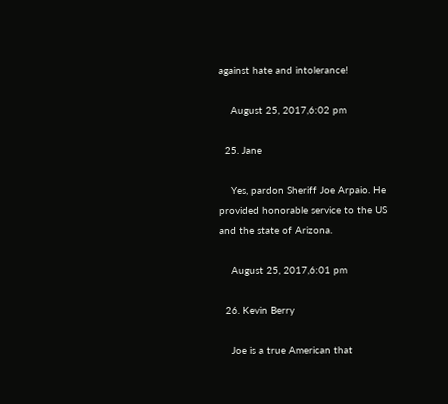against hate and intolerance!

    August 25, 2017,6:02 pm

  25. Jane

    Yes, pardon Sheriff Joe Arpaio. He provided honorable service to the US and the state of Arizona.

    August 25, 2017,6:01 pm

  26. Kevin Berry

    Joe is a true American that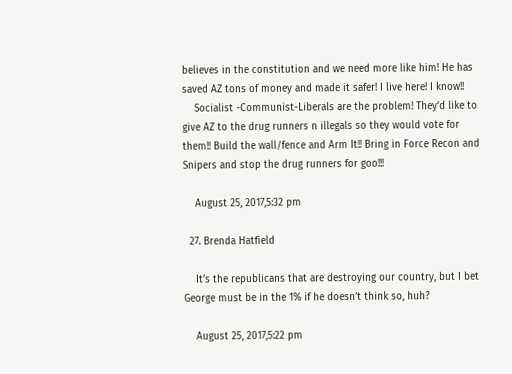believes in the constitution and we need more like him! He has saved AZ tons of money and made it safer! I live here! I know!!
    Socialist -Communist-Liberals are the problem! They’d like to give AZ to the drug runners n illegals so they would vote for them!! Build the wall/fence and Arm It!! Bring in Force Recon and Snipers and stop the drug runners for goo!!!

    August 25, 2017,5:32 pm

  27. Brenda Hatfield

    It’s the republicans that are destroying our country, but I bet George must be in the 1% if he doesn’t think so, huh?

    August 25, 2017,5:22 pm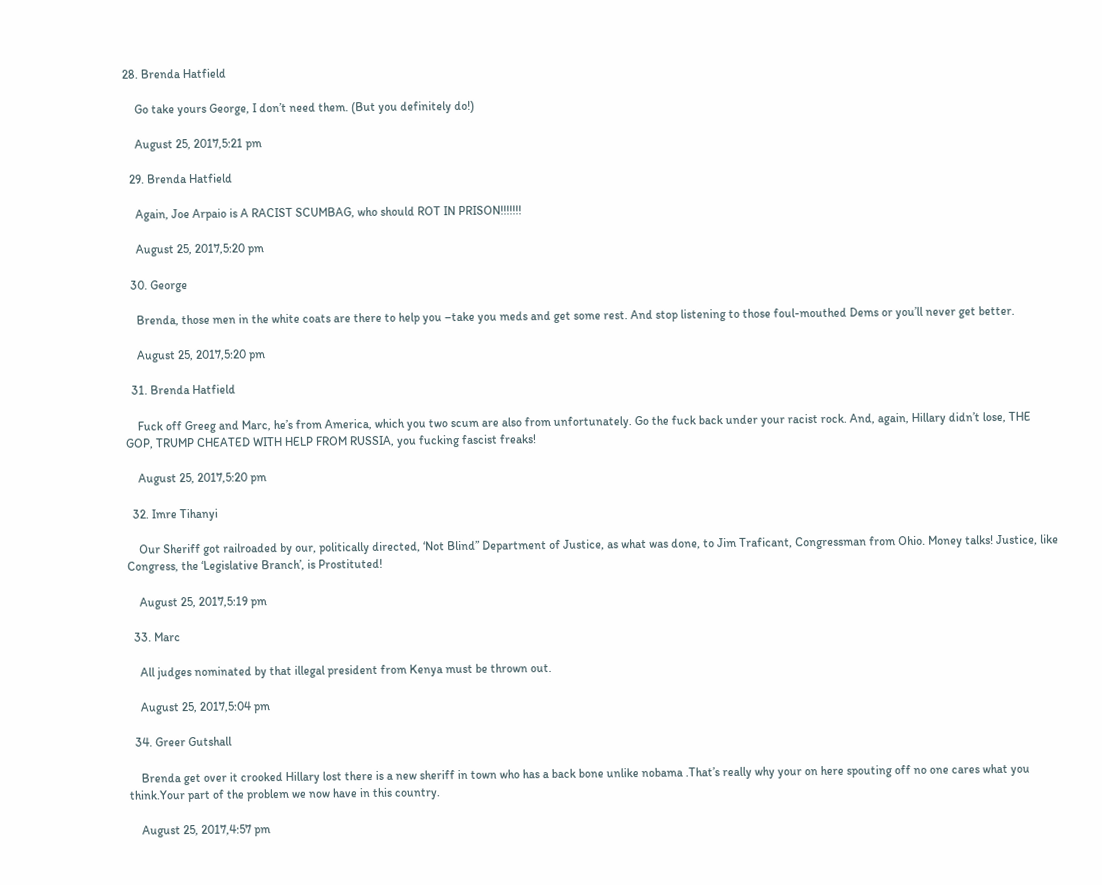28. Brenda Hatfield

    Go take yours George, I don’t need them. (But you definitely do!)

    August 25, 2017,5:21 pm

  29. Brenda Hatfield

    Again, Joe Arpaio is A RACIST SCUMBAG, who should ROT IN PRISON!!!!!!!

    August 25, 2017,5:20 pm

  30. George

    Brenda, those men in the white coats are there to help you –take you meds and get some rest. And stop listening to those foul-mouthed Dems or you’ll never get better.

    August 25, 2017,5:20 pm

  31. Brenda Hatfield

    Fuck off Greeg and Marc, he’s from America, which you two scum are also from unfortunately. Go the fuck back under your racist rock. And, again, Hillary didn’t lose, THE GOP, TRUMP CHEATED WITH HELP FROM RUSSIA, you fucking fascist freaks!

    August 25, 2017,5:20 pm

  32. Imre Tihanyi

    Our Sheriff got railroaded by our, politically directed, ‘Not Blind” Department of Justice, as what was done, to Jim Traficant, Congressman from Ohio. Money talks! Justice, like Congress, the ‘Legislative Branch’, is Prostituted!

    August 25, 2017,5:19 pm

  33. Marc

    All judges nominated by that illegal president from Kenya must be thrown out.

    August 25, 2017,5:04 pm

  34. Greer Gutshall

    Brenda get over it crooked Hillary lost there is a new sheriff in town who has a back bone unlike nobama .That’s really why your on here spouting off no one cares what you think.Your part of the problem we now have in this country.

    August 25, 2017,4:57 pm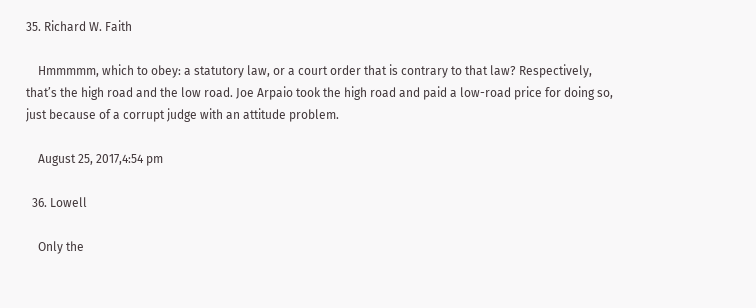35. Richard W. Faith

    Hmmmmm, which to obey: a statutory law, or a court order that is contrary to that law? Respectively, that’s the high road and the low road. Joe Arpaio took the high road and paid a low-road price for doing so, just because of a corrupt judge with an attitude problem.

    August 25, 2017,4:54 pm

  36. Lowell

    Only the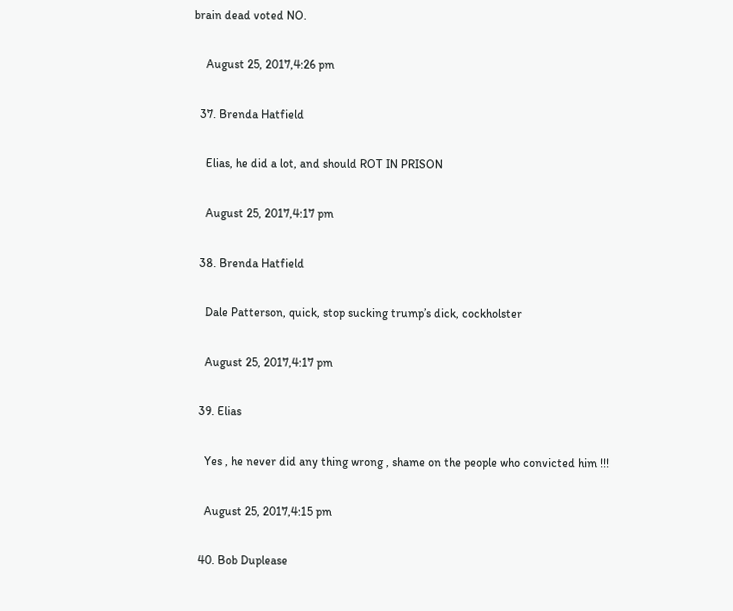brain dead voted NO.

    August 25, 2017,4:26 pm

  37. Brenda Hatfield

    Elias, he did a lot, and should ROT IN PRISON

    August 25, 2017,4:17 pm

  38. Brenda Hatfield

    Dale Patterson, quick, stop sucking trump’s dick, cockholster

    August 25, 2017,4:17 pm

  39. Elias

    Yes , he never did any thing wrong , shame on the people who convicted him !!!

    August 25, 2017,4:15 pm

  40. Bob Duplease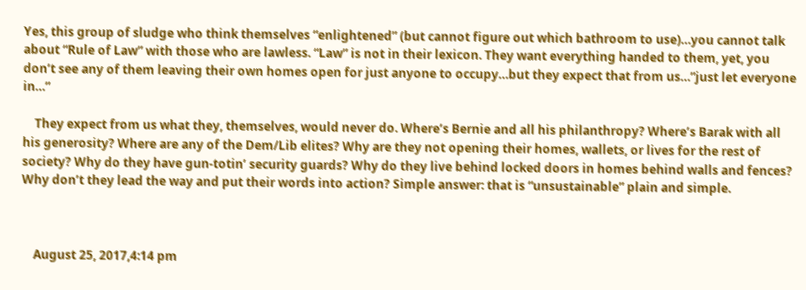Yes, this group of sludge who think themselves “enlightened” (but cannot figure out which bathroom to use)…you cannot talk about “Rule of Law” with those who are lawless. “Law” is not in their lexicon. They want everything handed to them, yet, you don’t see any of them leaving their own homes open for just anyone to occupy…but they expect that from us…”just let everyone in…”

    They expect from us what they, themselves, would never do. Where’s Bernie and all his philanthropy? Where’s Barak with all his generosity? Where are any of the Dem/Lib elites? Why are they not opening their homes, wallets, or lives for the rest of society? Why do they have gun-totin’ security guards? Why do they live behind locked doors in homes behind walls and fences? Why don’t they lead the way and put their words into action? Simple answer: that is “unsustainable” plain and simple.



    August 25, 2017,4:14 pm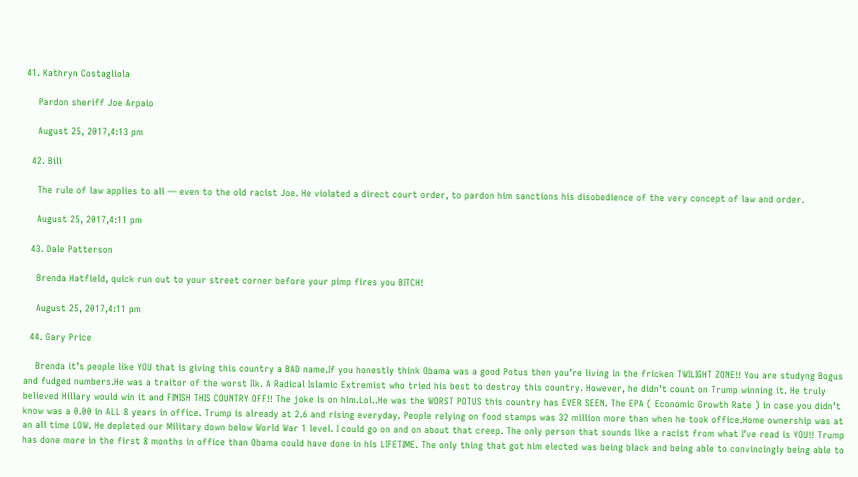41. Kathryn Costagliola

    Pardon sheriff Joe Arpaio

    August 25, 2017,4:13 pm

  42. Bill

    The rule of law applies to all — even to the old racist Joe. He violated a direct court order, to pardon him sanctions his disobedience of the very concept of law and order.

    August 25, 2017,4:11 pm

  43. Dale Patterson

    Brenda Hatfield, quick run out to your street corner before your pimp fires you BITCH!

    August 25, 2017,4:11 pm

  44. Gary Price

    Brenda it’s people like YOU that is giving this country a BAD name.If you honestly think Obama was a good Potus then you’re living in the fricken TWILIGHT ZONE!! You are studyng Bogus and fudged numbers.He was a traitor of the worst Ilk. A Radical Islamic Extremist who tried his best to destroy this country. However, he didn’t count on Trump winning it. He truly believed Hillary would win it and FINISH THIS COUNTRY OFF!! The joke is on him.Lol..He was the WORST POTUS this country has EVER SEEN. The EPA ( Economic Growth Rate ) in case you didn’t know was a 0.00 in ALL 8 years in office. Trump is already at 2.6 and rising everyday. People relying on food stamps was 32 million more than when he took office.Home ownership was at an all time LOW. He depleted our Military down below World War 1 level. I could go on and on about that creep. The only person that sounds like a racist from what I’ve read is YOU!! Trump has done more in the first 8 months in office than Obama could have done in his LIFETIME. The only thing that got him elected was being black and being able to convincingly being able to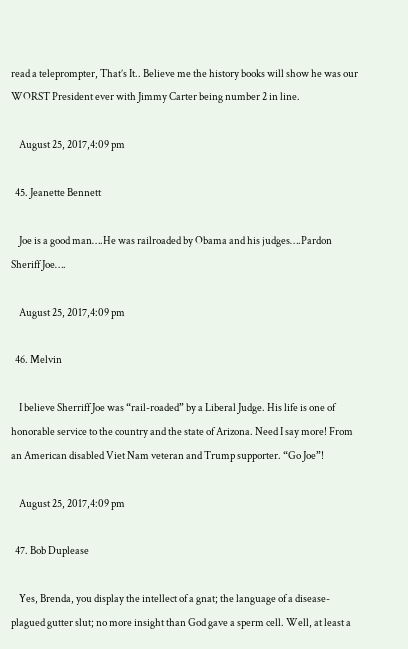read a teleprompter, That’s It.. Believe me the history books will show he was our WORST President ever with Jimmy Carter being number 2 in line.

    August 25, 2017,4:09 pm

  45. Jeanette Bennett

    Joe is a good man….He was railroaded by Obama and his judges….Pardon Sheriff Joe….

    August 25, 2017,4:09 pm

  46. Melvin

    I believe Sherriff Joe was “rail-roaded” by a Liberal Judge. His life is one of honorable service to the country and the state of Arizona. Need I say more! From an American disabled Viet Nam veteran and Trump supporter. “Go Joe”!

    August 25, 2017,4:09 pm

  47. Bob Duplease

    Yes, Brenda, you display the intellect of a gnat; the language of a disease-plagued gutter slut; no more insight than God gave a sperm cell. Well, at least a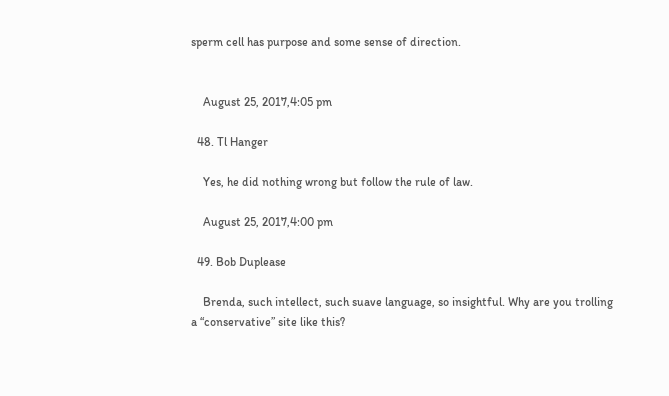sperm cell has purpose and some sense of direction.


    August 25, 2017,4:05 pm

  48. Tl Hanger

    Yes, he did nothing wrong but follow the rule of law.

    August 25, 2017,4:00 pm

  49. Bob Duplease

    Brenda, such intellect, such suave language, so insightful. Why are you trolling a “conservative” site like this?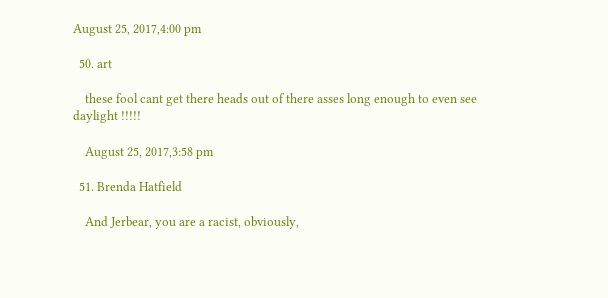August 25, 2017,4:00 pm

  50. art

    these fool cant get there heads out of there asses long enough to even see daylight !!!!!

    August 25, 2017,3:58 pm

  51. Brenda Hatfield

    And Jerbear, you are a racist, obviously,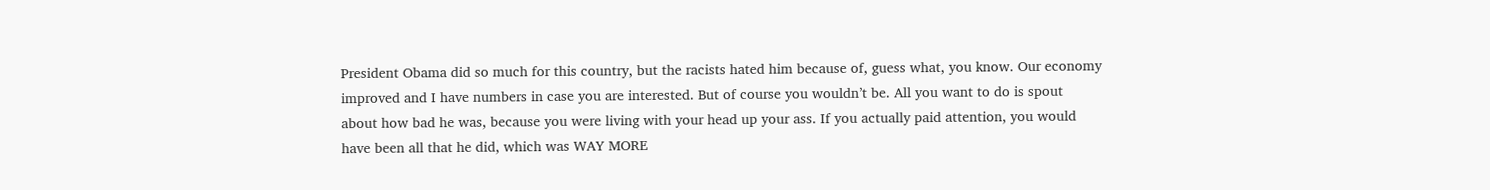President Obama did so much for this country, but the racists hated him because of, guess what, you know. Our economy improved and I have numbers in case you are interested. But of course you wouldn’t be. All you want to do is spout about how bad he was, because you were living with your head up your ass. If you actually paid attention, you would have been all that he did, which was WAY MORE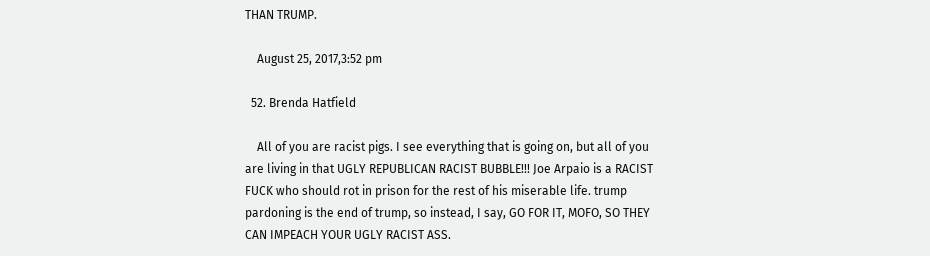THAN TRUMP.

    August 25, 2017,3:52 pm

  52. Brenda Hatfield

    All of you are racist pigs. I see everything that is going on, but all of you are living in that UGLY REPUBLICAN RACIST BUBBLE!!! Joe Arpaio is a RACIST FUCK who should rot in prison for the rest of his miserable life. trump pardoning is the end of trump, so instead, I say, GO FOR IT, MOFO, SO THEY CAN IMPEACH YOUR UGLY RACIST ASS.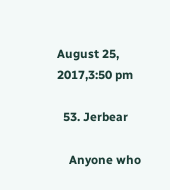August 25, 2017,3:50 pm

  53. Jerbear

    Anyone who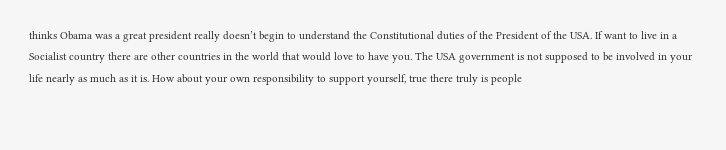thinks Obama was a great president really doesn’t begin to understand the Constitutional duties of the President of the USA. If want to live in a Socialist country there are other countries in the world that would love to have you. The USA government is not supposed to be involved in your life nearly as much as it is. How about your own responsibility to support yourself, true there truly is people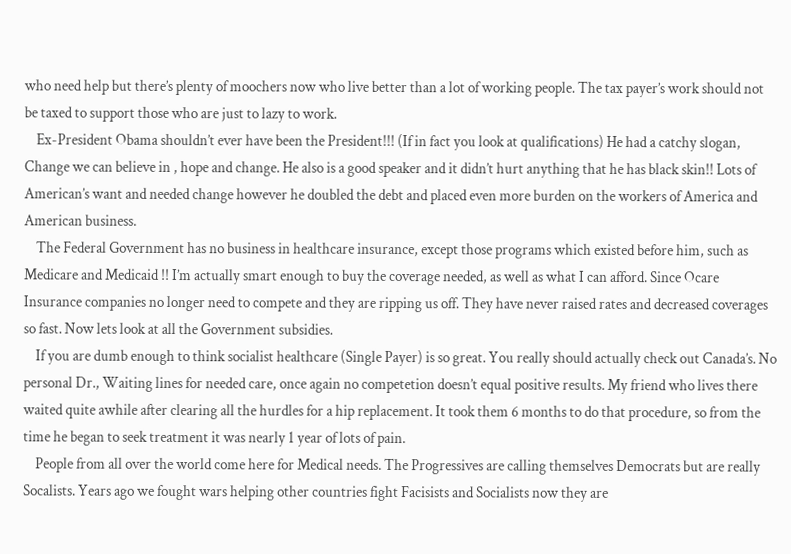who need help but there’s plenty of moochers now who live better than a lot of working people. The tax payer’s work should not be taxed to support those who are just to lazy to work.
    Ex-President Obama shouldn’t ever have been the President!!! (If in fact you look at qualifications) He had a catchy slogan, Change we can believe in , hope and change. He also is a good speaker and it didn’t hurt anything that he has black skin!! Lots of American’s want and needed change however he doubled the debt and placed even more burden on the workers of America and American business.
    The Federal Government has no business in healthcare insurance, except those programs which existed before him, such as Medicare and Medicaid !! I’m actually smart enough to buy the coverage needed, as well as what I can afford. Since Ocare Insurance companies no longer need to compete and they are ripping us off. They have never raised rates and decreased coverages so fast. Now lets look at all the Government subsidies.
    If you are dumb enough to think socialist healthcare (Single Payer) is so great. You really should actually check out Canada’s. No personal Dr., Waiting lines for needed care, once again no competetion doesn’t equal positive results. My friend who lives there waited quite awhile after clearing all the hurdles for a hip replacement. It took them 6 months to do that procedure, so from the time he began to seek treatment it was nearly 1 year of lots of pain.
    People from all over the world come here for Medical needs. The Progressives are calling themselves Democrats but are really Socalists. Years ago we fought wars helping other countries fight Facisists and Socialists now they are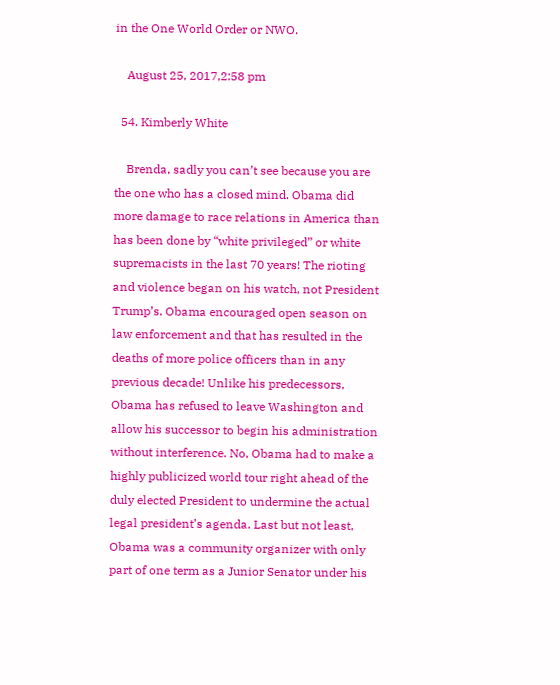in the One World Order or NWO.

    August 25, 2017,2:58 pm

  54. Kimberly White

    Brenda, sadly you can’t see because you are the one who has a closed mind. Obama did more damage to race relations in America than has been done by “white privileged” or white supremacists in the last 70 years! The rioting and violence began on his watch, not President Trump’s. Obama encouraged open season on law enforcement and that has resulted in the deaths of more police officers than in any previous decade! Unlike his predecessors, Obama has refused to leave Washington and allow his successor to begin his administration without interference. No, Obama had to make a highly publicized world tour right ahead of the duly elected President to undermine the actual legal president’s agenda. Last but not least, Obama was a community organizer with only part of one term as a Junior Senator under his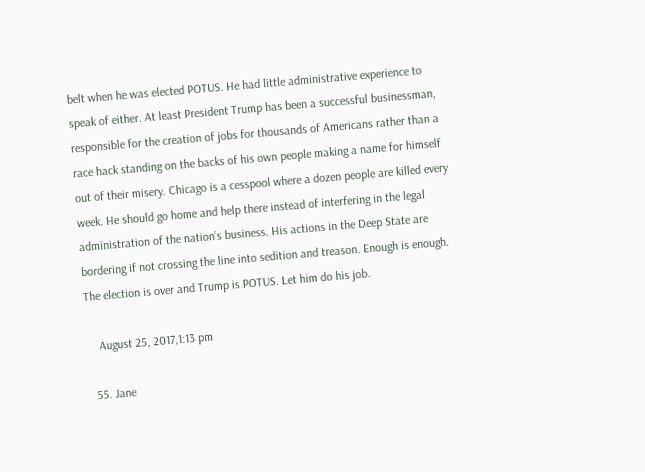belt when he was elected POTUS. He had little administrative experience to speak of either. At least President Trump has been a successful businessman, responsible for the creation of jobs for thousands of Americans rather than a race hack standing on the backs of his own people making a name for himself out of their misery. Chicago is a cesspool where a dozen people are killed every week. He should go home and help there instead of interfering in the legal administration of the nation’s business. His actions in the Deep State are bordering if not crossing the line into sedition and treason. Enough is enough. The election is over and Trump is POTUS. Let him do his job.

    August 25, 2017,1:13 pm

  55. Jane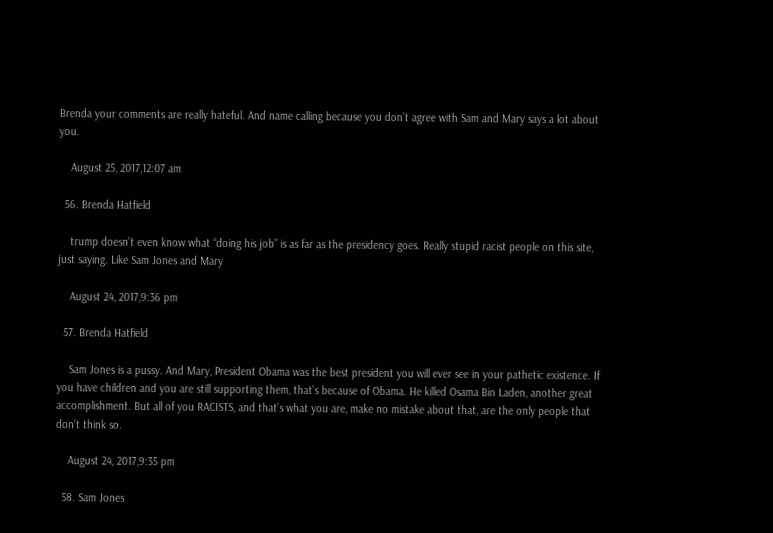Brenda your comments are really hateful. And name calling because you don’t agree with Sam and Mary says a lot about you.

    August 25, 2017,12:07 am

  56. Brenda Hatfield

    trump doesn’t even know what “doing his job” is as far as the presidency goes. Really stupid racist people on this site, just saying. Like Sam Jones and Mary

    August 24, 2017,9:36 pm

  57. Brenda Hatfield

    Sam Jones is a pussy. And Mary, President Obama was the best president you will ever see in your pathetic existence. If you have children and you are still supporting them, that’s because of Obama. He killed Osama Bin Laden, another great accomplishment. But all of you RACISTS, and that’s what you are, make no mistake about that, are the only people that don’t think so.

    August 24, 2017,9:35 pm

  58. Sam Jones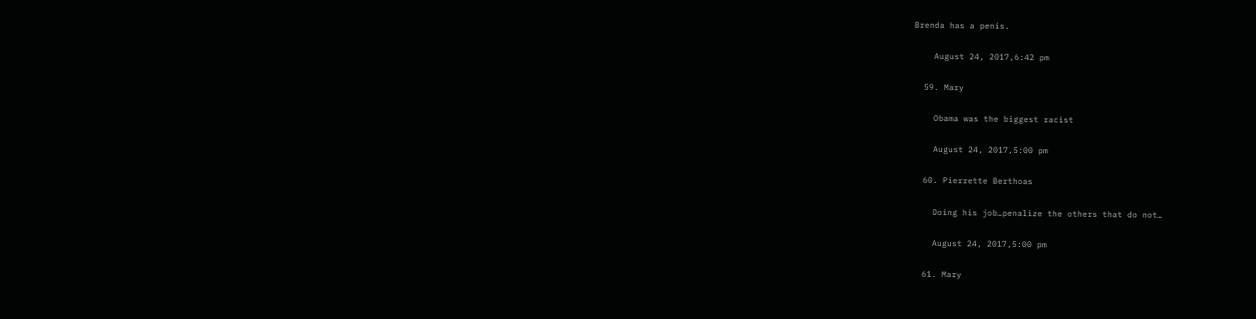Brenda has a penis.

    August 24, 2017,6:42 pm

  59. Mary

    Obama was the biggest racist

    August 24, 2017,5:00 pm

  60. Pierrette Berthoas

    Doing his job…penalize the others that do not…

    August 24, 2017,5:00 pm

  61. Mary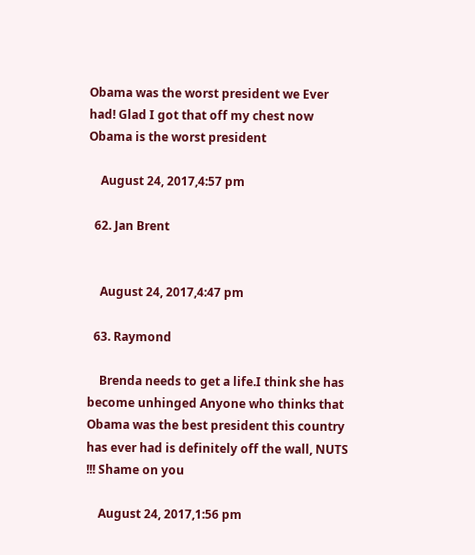Obama was the worst president we Ever had! Glad I got that off my chest now Obama is the worst president

    August 24, 2017,4:57 pm

  62. Jan Brent


    August 24, 2017,4:47 pm

  63. Raymond

    Brenda needs to get a life.I think she has become unhinged Anyone who thinks that Obama was the best president this country has ever had is definitely off the wall, NUTS !!! Shame on you

    August 24, 2017,1:56 pm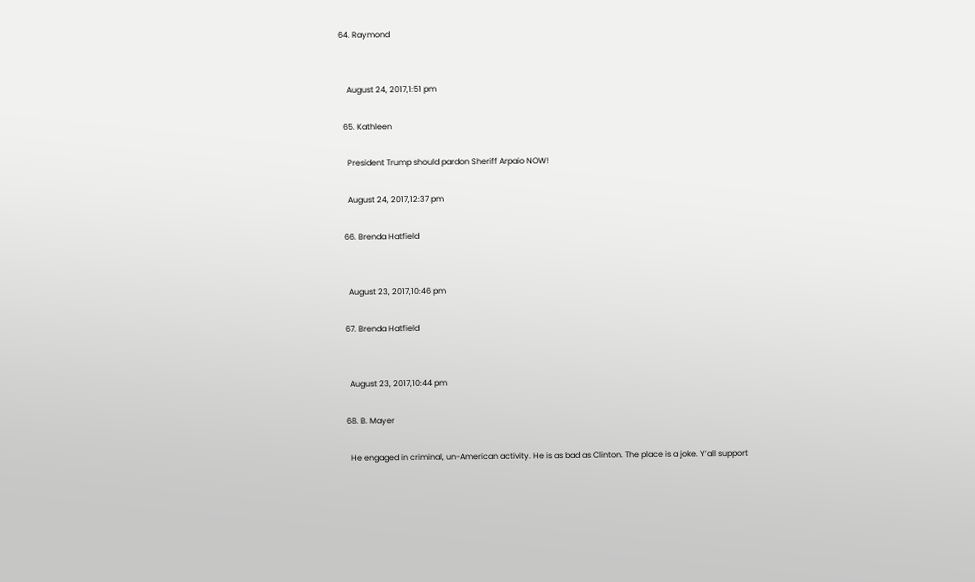64. Raymond


    August 24, 2017,1:51 pm

  65. Kathleen

    President Trump should pardon Sheriff Arpaio NOW!

    August 24, 2017,12:37 pm

  66. Brenda Hatfield


    August 23, 2017,10:46 pm

  67. Brenda Hatfield


    August 23, 2017,10:44 pm

  68. B. Mayer

    He engaged in criminal, un-American activity. He is as bad as Clinton. The place is a joke. Y’all support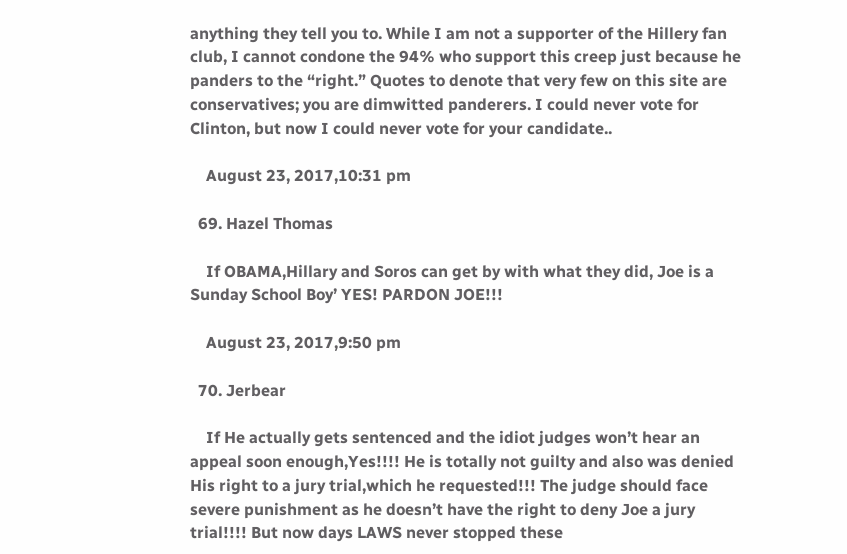anything they tell you to. While I am not a supporter of the Hillery fan club, I cannot condone the 94% who support this creep just because he panders to the “right.” Quotes to denote that very few on this site are conservatives; you are dimwitted panderers. I could never vote for Clinton, but now I could never vote for your candidate..

    August 23, 2017,10:31 pm

  69. Hazel Thomas

    If OBAMA,Hillary and Soros can get by with what they did, Joe is a Sunday School Boy’ YES! PARDON JOE!!!

    August 23, 2017,9:50 pm

  70. Jerbear

    If He actually gets sentenced and the idiot judges won’t hear an appeal soon enough,Yes!!!! He is totally not guilty and also was denied His right to a jury trial,which he requested!!! The judge should face severe punishment as he doesn’t have the right to deny Joe a jury trial!!!! But now days LAWS never stopped these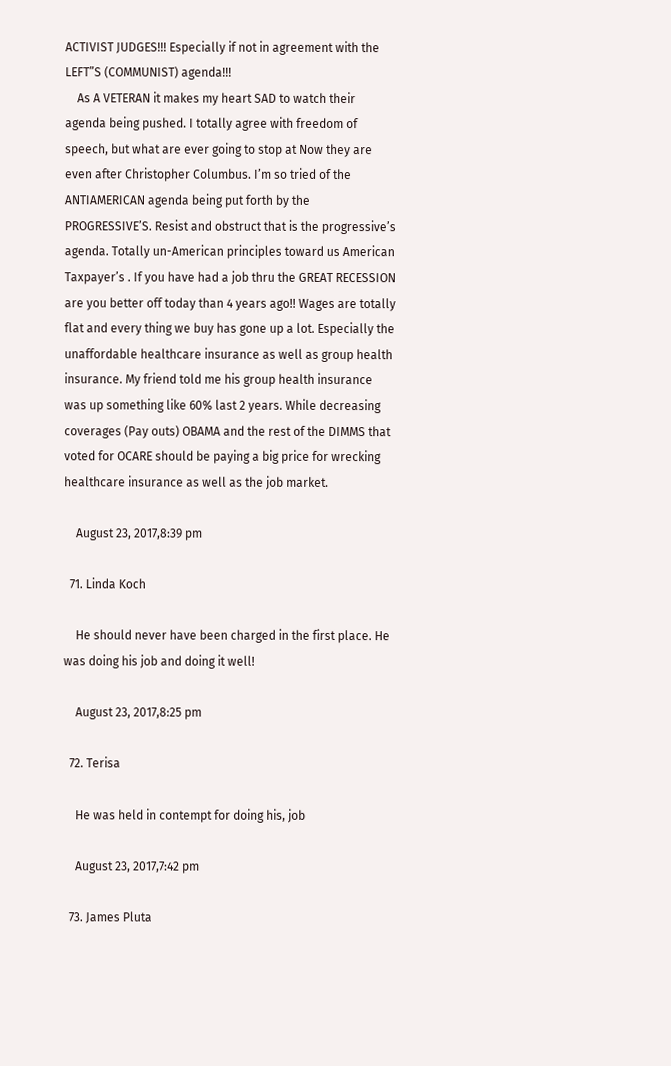ACTIVIST JUDGES!!! Especially if not in agreement with the LEFT”S (COMMUNIST) agenda!!!
    As A VETERAN it makes my heart SAD to watch their agenda being pushed. I totally agree with freedom of speech, but what are ever going to stop at Now they are even after Christopher Columbus. I’m so tried of the ANTIAMERICAN agenda being put forth by the PROGRESSIVE’S. Resist and obstruct that is the progressive’s agenda. Totally un-American principles toward us American Taxpayer’s . If you have had a job thru the GREAT RECESSION are you better off today than 4 years ago!! Wages are totally flat and every thing we buy has gone up a lot. Especially the unaffordable healthcare insurance as well as group health insurance. My friend told me his group health insurance was up something like 60% last 2 years. While decreasing coverages (Pay outs) OBAMA and the rest of the DIMMS that voted for OCARE should be paying a big price for wrecking healthcare insurance as well as the job market.

    August 23, 2017,8:39 pm

  71. Linda Koch

    He should never have been charged in the first place. He was doing his job and doing it well!

    August 23, 2017,8:25 pm

  72. Terisa

    He was held in contempt for doing his, job

    August 23, 2017,7:42 pm

  73. James Pluta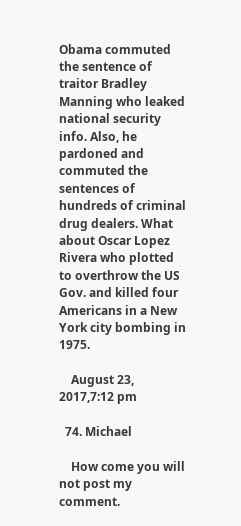Obama commuted the sentence of traitor Bradley Manning who leaked national security info. Also, he pardoned and commuted the sentences of hundreds of criminal drug dealers. What about Oscar Lopez Rivera who plotted to overthrow the US Gov. and killed four Americans in a New York city bombing in 1975.

    August 23, 2017,7:12 pm

  74. Michael

    How come you will not post my comment.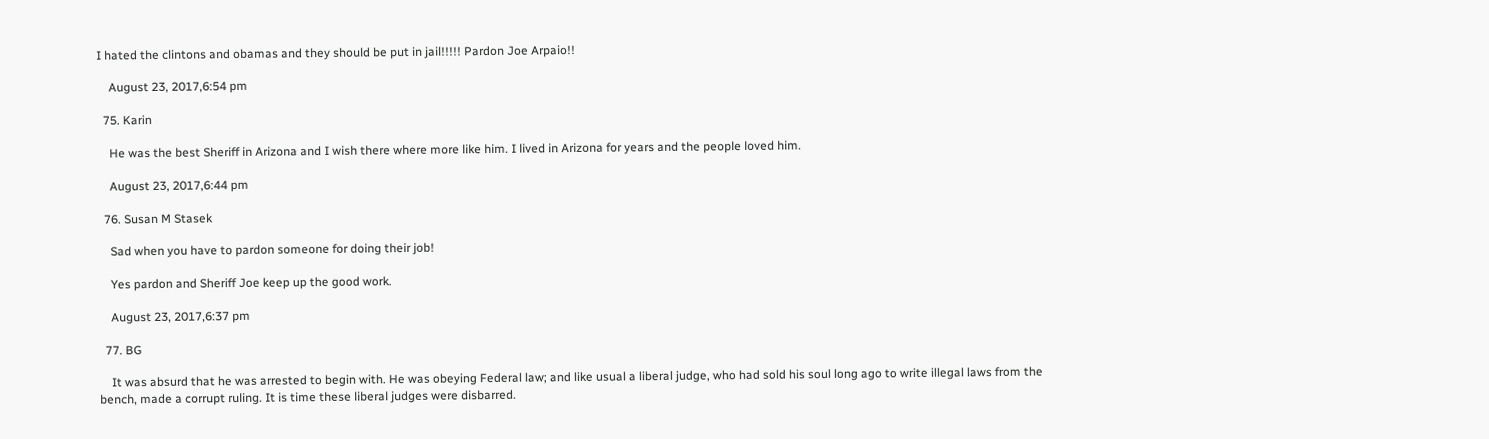I hated the clintons and obamas and they should be put in jail!!!!! Pardon Joe Arpaio!!

    August 23, 2017,6:54 pm

  75. Karin

    He was the best Sheriff in Arizona and I wish there where more like him. I lived in Arizona for years and the people loved him.

    August 23, 2017,6:44 pm

  76. Susan M Stasek

    Sad when you have to pardon someone for doing their job!

    Yes pardon and Sheriff Joe keep up the good work.

    August 23, 2017,6:37 pm

  77. BG

    It was absurd that he was arrested to begin with. He was obeying Federal law; and like usual a liberal judge, who had sold his soul long ago to write illegal laws from the bench, made a corrupt ruling. It is time these liberal judges were disbarred.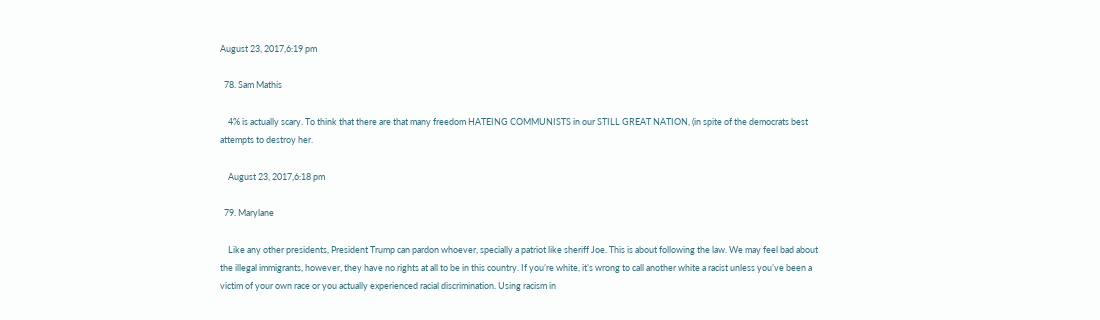August 23, 2017,6:19 pm

  78. Sam Mathis

    4% is actually scary. To think that there are that many freedom HATEING COMMUNISTS in our STILL GREAT NATION, (in spite of the democrats best attempts to destroy her.

    August 23, 2017,6:18 pm

  79. Marylane

    Like any other presidents, President Trump can pardon whoever, specially a patriot like sheriff Joe. This is about following the law. We may feel bad about the illegal immigrants, however, they have no rights at all to be in this country. If you’re white, it’s wrong to call another white a racist unless you’ve been a victim of your own race or you actually experienced racial discrimination. Using racism in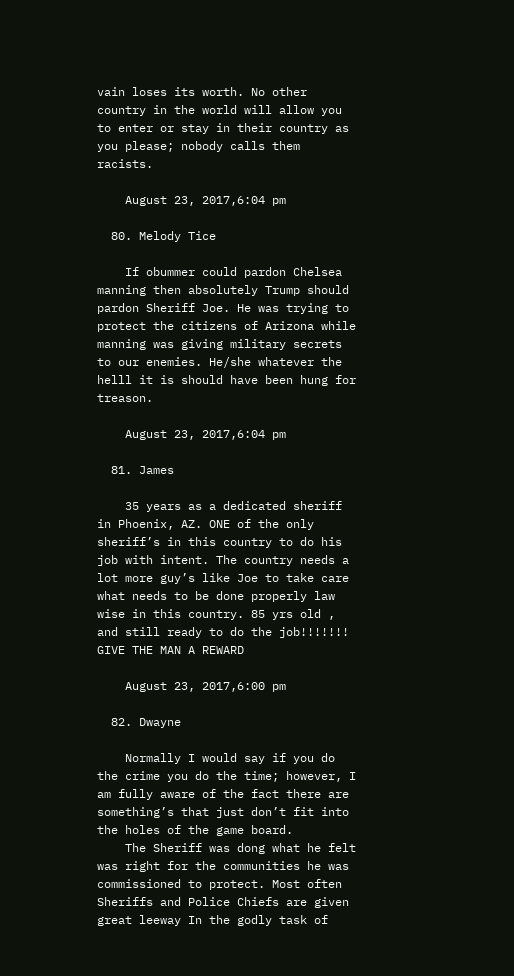vain loses its worth. No other country in the world will allow you to enter or stay in their country as you please; nobody calls them racists.

    August 23, 2017,6:04 pm

  80. Melody Tice

    If obummer could pardon Chelsea manning then absolutely Trump should pardon Sheriff Joe. He was trying to protect the citizens of Arizona while manning was giving military secrets to our enemies. He/she whatever the helll it is should have been hung for treason.

    August 23, 2017,6:04 pm

  81. James

    35 years as a dedicated sheriff in Phoenix, AZ. ONE of the only sheriff’s in this country to do his job with intent. The country needs a lot more guy’s like Joe to take care what needs to be done properly law wise in this country. 85 yrs old , and still ready to do the job!!!!!!! GIVE THE MAN A REWARD

    August 23, 2017,6:00 pm

  82. Dwayne

    Normally I would say if you do the crime you do the time; however, I am fully aware of the fact there are something’s that just don’t fit into the holes of the game board.
    The Sheriff was dong what he felt was right for the communities he was commissioned to protect. Most often Sheriffs and Police Chiefs are given great leeway In the godly task of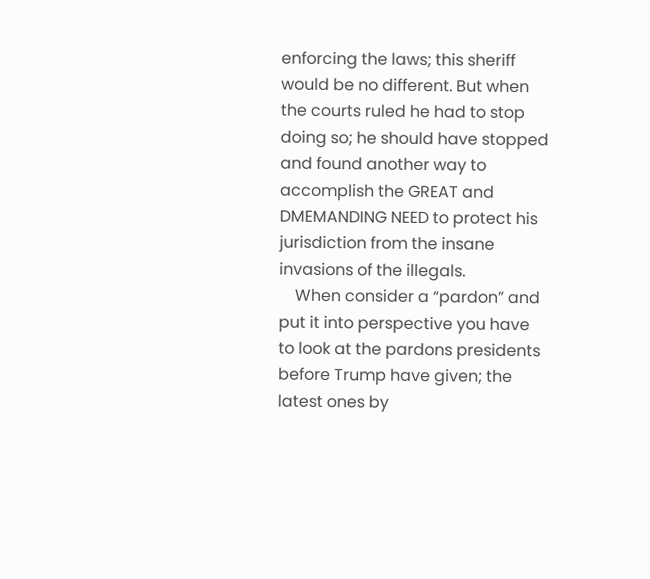enforcing the laws; this sheriff would be no different. But when the courts ruled he had to stop doing so; he should have stopped and found another way to accomplish the GREAT and DMEMANDING NEED to protect his jurisdiction from the insane invasions of the illegals.
    When consider a “pardon” and put it into perspective you have to look at the pardons presidents before Trump have given; the latest ones by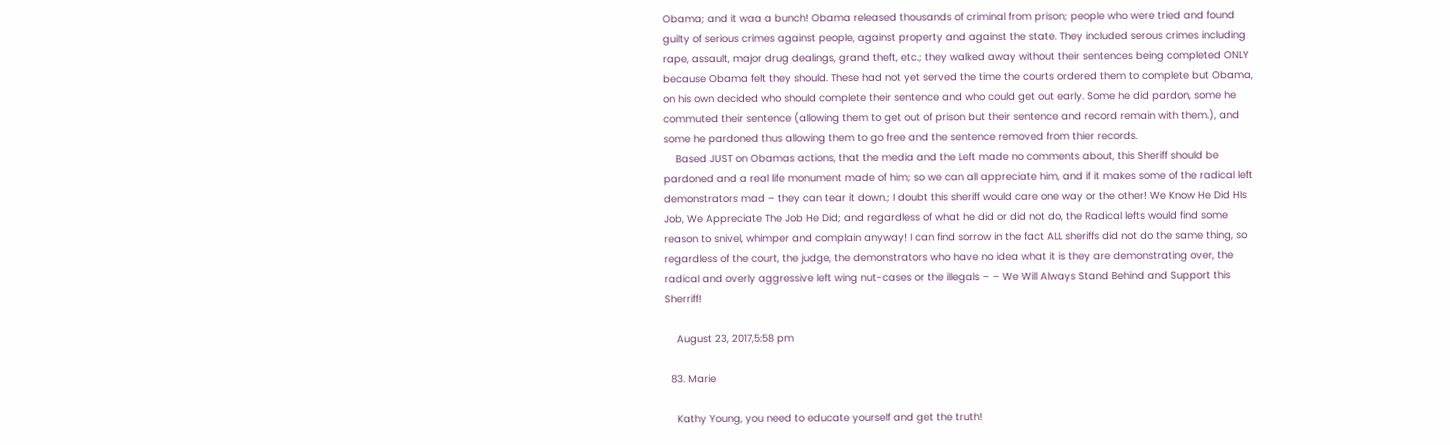Obama; and it waa a bunch! Obama released thousands of criminal from prison; people who were tried and found guilty of serious crimes against people, against property and against the state. They included serous crimes including rape, assault, major drug dealings, grand theft, etc.; they walked away without their sentences being completed ONLY because Obama felt they should. These had not yet served the time the courts ordered them to complete but Obama, on his own decided who should complete their sentence and who could get out early. Some he did pardon, some he commuted their sentence (allowing them to get out of prison but their sentence and record remain with them.), and some he pardoned thus allowing them to go free and the sentence removed from thier records.
    Based JUST on Obamas actions, that the media and the Left made no comments about, this Sheriff should be pardoned and a real life monument made of him; so we can all appreciate him, and if it makes some of the radical left demonstrators mad – they can tear it down.; I doubt this sheriff would care one way or the other! We Know He Did HIs Job, We Appreciate The Job He Did; and regardless of what he did or did not do, the Radical lefts would find some reason to snivel, whimper and complain anyway! I can find sorrow in the fact ALL sheriffs did not do the same thing, so regardless of the court, the judge, the demonstrators who have no idea what it is they are demonstrating over, the radical and overly aggressive left wing nut-cases or the illegals – – We Will Always Stand Behind and Support this Sherriff!

    August 23, 2017,5:58 pm

  83. Marie

    Kathy Young, you need to educate yourself and get the truth!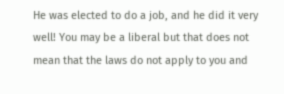He was elected to do a job, and he did it very well! You may be a liberal but that does not mean that the laws do not apply to you and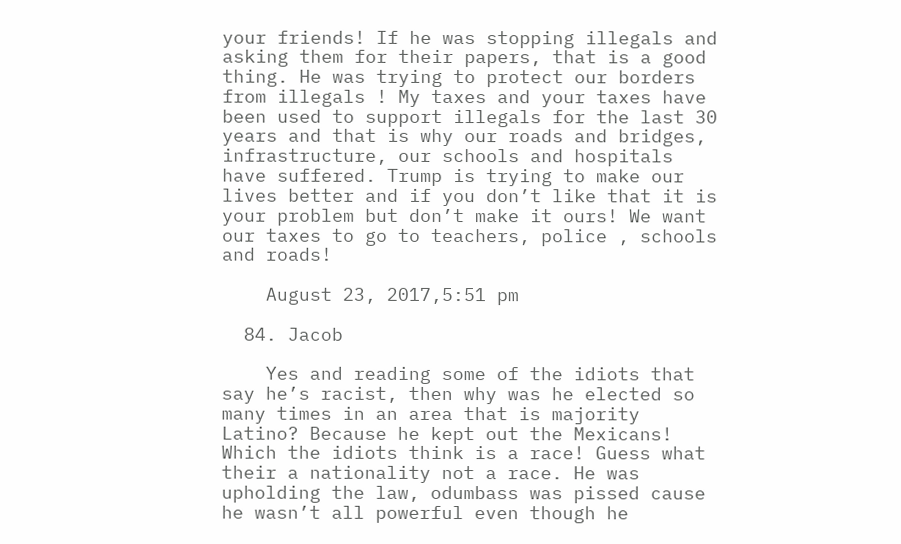your friends! If he was stopping illegals and asking them for their papers, that is a good thing. He was trying to protect our borders from illegals ! My taxes and your taxes have been used to support illegals for the last 30 years and that is why our roads and bridges, infrastructure, our schools and hospitals have suffered. Trump is trying to make our lives better and if you don’t like that it is your problem but don’t make it ours! We want our taxes to go to teachers, police , schools and roads!

    August 23, 2017,5:51 pm

  84. Jacob

    Yes and reading some of the idiots that say he’s racist, then why was he elected so many times in an area that is majority Latino? Because he kept out the Mexicans! Which the idiots think is a race! Guess what their a nationality not a race. He was upholding the law, odumbass was pissed cause he wasn’t all powerful even though he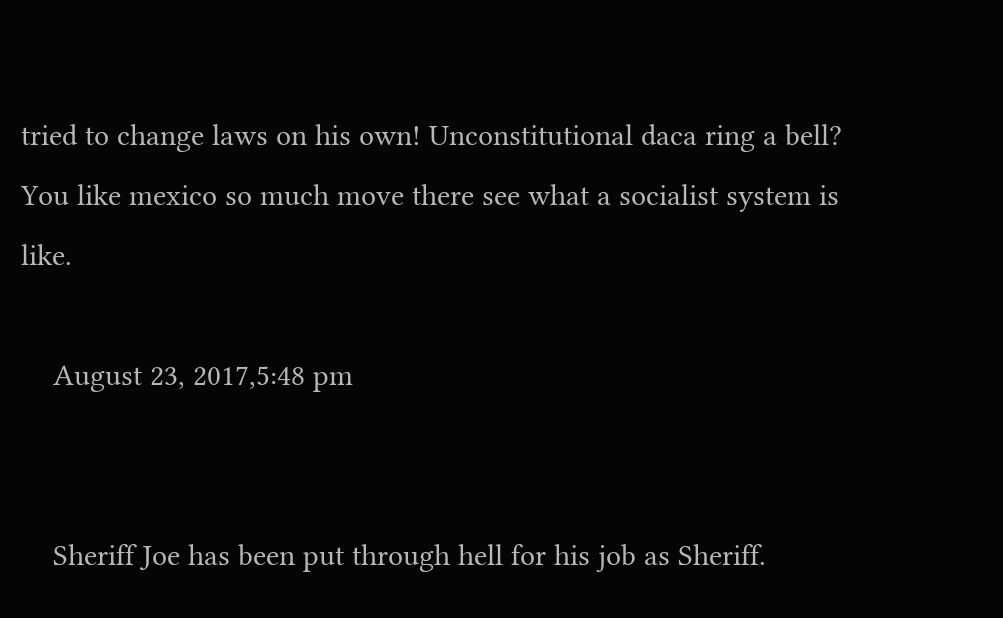tried to change laws on his own! Unconstitutional daca ring a bell? You like mexico so much move there see what a socialist system is like.

    August 23, 2017,5:48 pm


    Sheriff Joe has been put through hell for his job as Sheriff.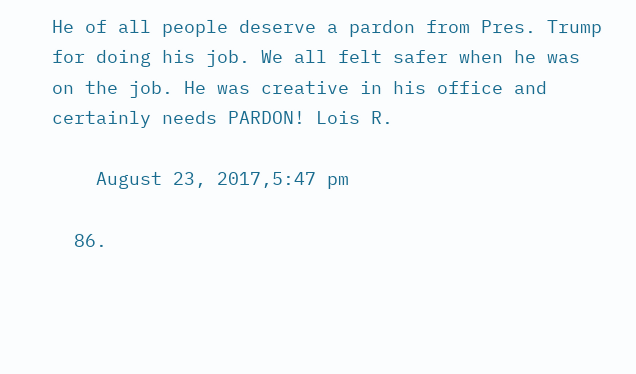He of all people deserve a pardon from Pres. Trump for doing his job. We all felt safer when he was on the job. He was creative in his office and certainly needs PARDON! Lois R.

    August 23, 2017,5:47 pm

  86.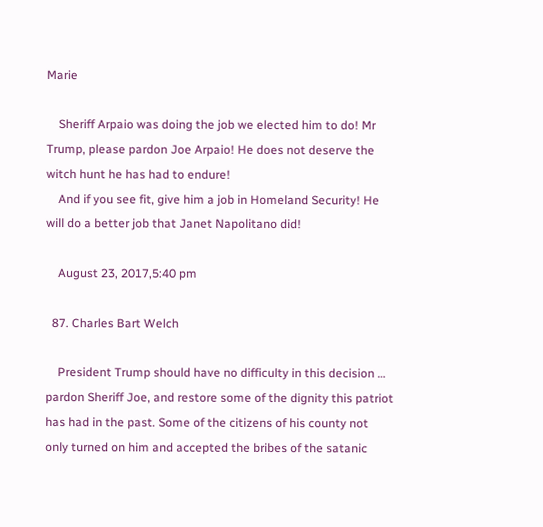Marie

    Sheriff Arpaio was doing the job we elected him to do! Mr Trump, please pardon Joe Arpaio! He does not deserve the witch hunt he has had to endure!
    And if you see fit, give him a job in Homeland Security! He will do a better job that Janet Napolitano did!

    August 23, 2017,5:40 pm

  87. Charles Bart Welch

    President Trump should have no difficulty in this decision … pardon Sheriff Joe, and restore some of the dignity this patriot has had in the past. Some of the citizens of his county not only turned on him and accepted the bribes of the satanic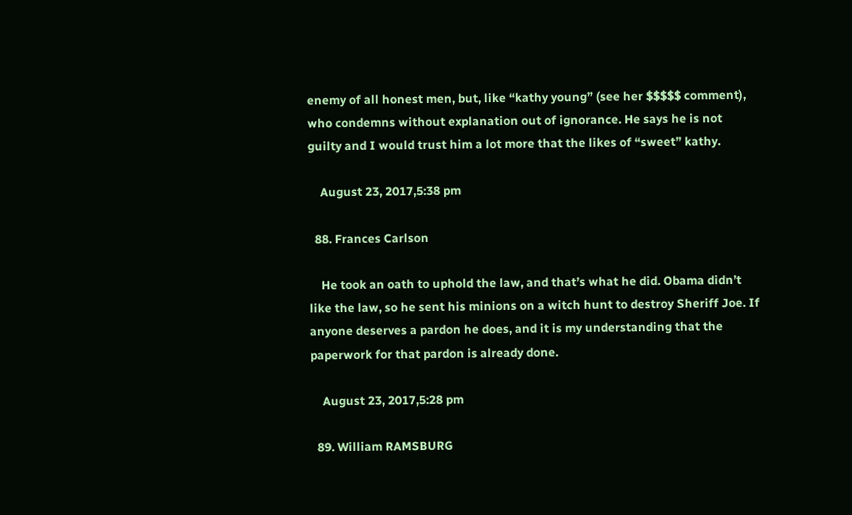enemy of all honest men, but, like “kathy young” (see her $$$$$ comment), who condemns without explanation out of ignorance. He says he is not guilty and I would trust him a lot more that the likes of “sweet” kathy.

    August 23, 2017,5:38 pm

  88. Frances Carlson

    He took an oath to uphold the law, and that’s what he did. Obama didn’t like the law, so he sent his minions on a witch hunt to destroy Sheriff Joe. If anyone deserves a pardon he does, and it is my understanding that the paperwork for that pardon is already done.

    August 23, 2017,5:28 pm

  89. William RAMSBURG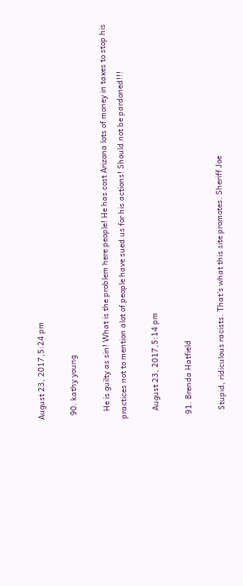August 23, 2017,5:24 pm

  90. kathy young

    He is guilty as sin! What is the problem here people! He has cost Arizona lots of money in taxes to stop his practices not to mention alot of people have sued us for his actions! Should not be pardoned!!!

    August 23, 2017,5:14 pm

  91. Brenda Hatfield

    Stupid, ridiculous racists. That’s what this site promotes. Sheriff Joe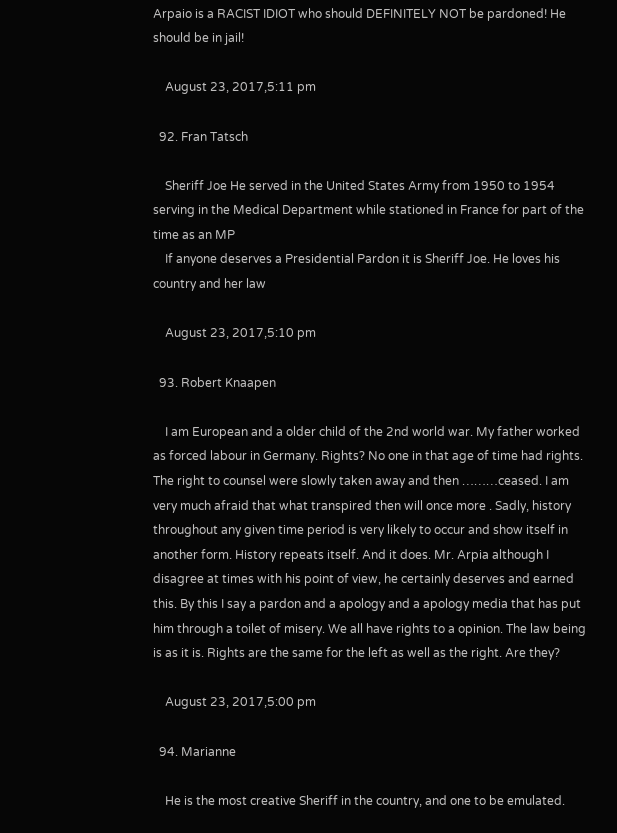Arpaio is a RACIST IDIOT who should DEFINITELY NOT be pardoned! He should be in jail!

    August 23, 2017,5:11 pm

  92. Fran Tatsch

    Sheriff Joe He served in the United States Army from 1950 to 1954 serving in the Medical Department while stationed in France for part of the time as an MP
    If anyone deserves a Presidential Pardon it is Sheriff Joe. He loves his country and her law

    August 23, 2017,5:10 pm

  93. Robert Knaapen

    I am European and a older child of the 2nd world war. My father worked as forced labour in Germany. Rights? No one in that age of time had rights. The right to counsel were slowly taken away and then ………ceased. I am very much afraid that what transpired then will once more . Sadly, history throughout any given time period is very likely to occur and show itself in another form. History repeats itself. And it does. Mr. Arpia although I disagree at times with his point of view, he certainly deserves and earned this. By this I say a pardon and a apology and a apology media that has put him through a toilet of misery. We all have rights to a opinion. The law being is as it is. Rights are the same for the left as well as the right. Are they?

    August 23, 2017,5:00 pm

  94. Marianne

    He is the most creative Sheriff in the country, and one to be emulated.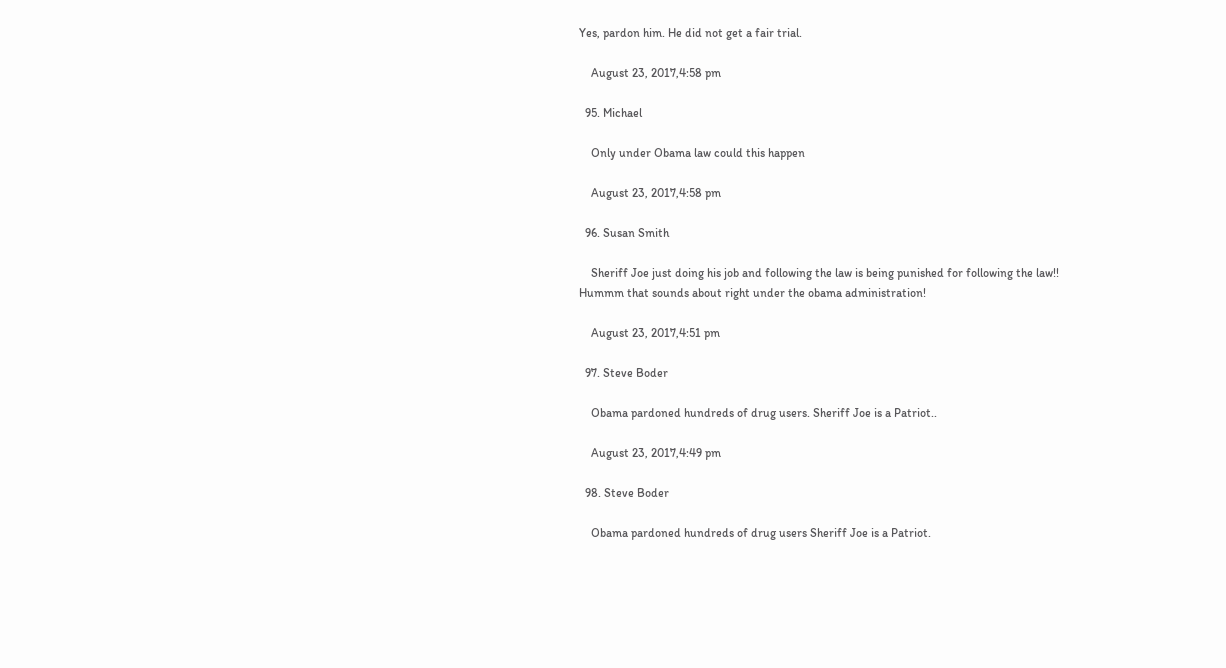Yes, pardon him. He did not get a fair trial.

    August 23, 2017,4:58 pm

  95. Michael

    Only under Obama law could this happen

    August 23, 2017,4:58 pm

  96. Susan Smith

    Sheriff Joe just doing his job and following the law is being punished for following the law!! Hummm that sounds about right under the obama administration!

    August 23, 2017,4:51 pm

  97. Steve Boder

    Obama pardoned hundreds of drug users. Sheriff Joe is a Patriot..

    August 23, 2017,4:49 pm

  98. Steve Boder

    Obama pardoned hundreds of drug users Sheriff Joe is a Patriot.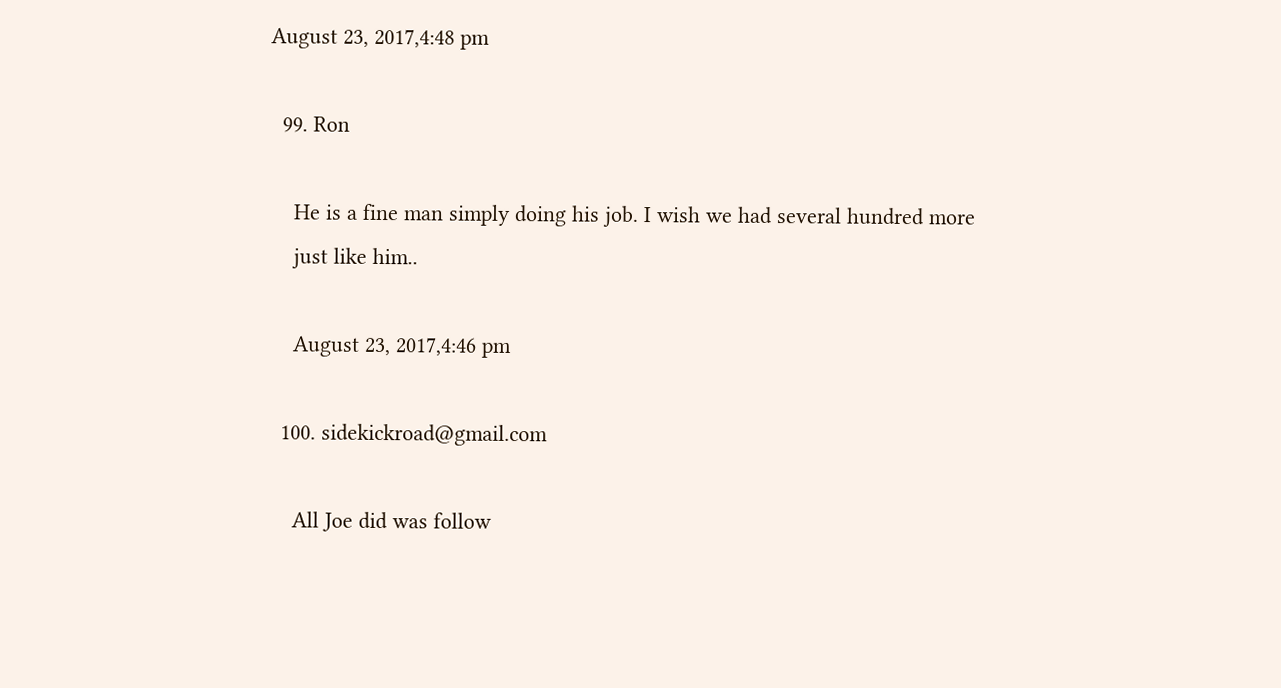August 23, 2017,4:48 pm

  99. Ron

    He is a fine man simply doing his job. I wish we had several hundred more
    just like him..

    August 23, 2017,4:46 pm

  100. sidekickroad@gmail.com

    All Joe did was follow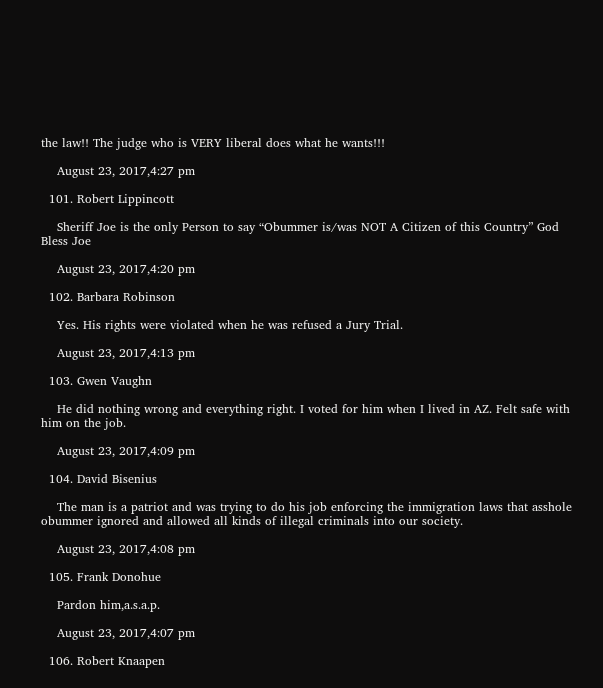the law!! The judge who is VERY liberal does what he wants!!!

    August 23, 2017,4:27 pm

  101. Robert Lippincott

    Sheriff Joe is the only Person to say “Obummer is/was NOT A Citizen of this Country” God Bless Joe

    August 23, 2017,4:20 pm

  102. Barbara Robinson

    Yes. His rights were violated when he was refused a Jury Trial.

    August 23, 2017,4:13 pm

  103. Gwen Vaughn

    He did nothing wrong and everything right. I voted for him when I lived in AZ. Felt safe with him on the job.

    August 23, 2017,4:09 pm

  104. David Bisenius

    The man is a patriot and was trying to do his job enforcing the immigration laws that asshole obummer ignored and allowed all kinds of illegal criminals into our society.

    August 23, 2017,4:08 pm

  105. Frank Donohue

    Pardon him,a.s.a.p.

    August 23, 2017,4:07 pm

  106. Robert Knaapen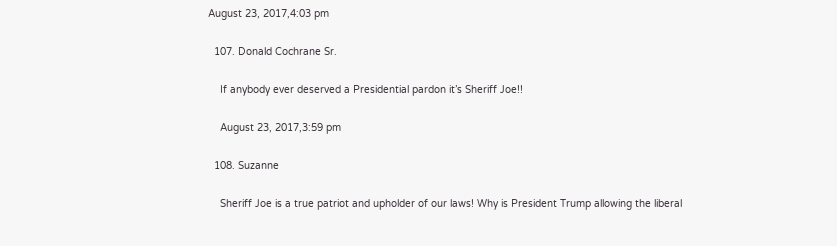August 23, 2017,4:03 pm

  107. Donald Cochrane Sr.

    If anybody ever deserved a Presidential pardon it’s Sheriff Joe!!

    August 23, 2017,3:59 pm

  108. Suzanne

    Sheriff Joe is a true patriot and upholder of our laws! Why is President Trump allowing the liberal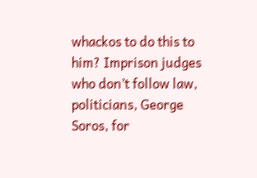whackos to do this to him? Imprison judges who don’t follow law, politicians, George Soros, for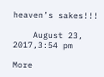heaven’s sakes!!!

    August 23, 2017,3:54 pm

More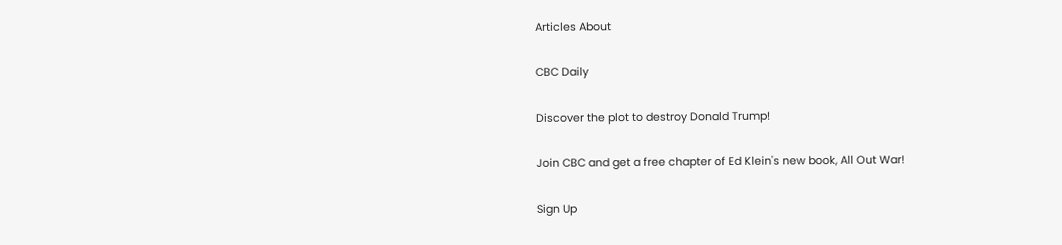Articles About

CBC Daily

Discover the plot to destroy Donald Trump!

Join CBC and get a free chapter of Ed Klein's new book, All Out War!

Sign Up